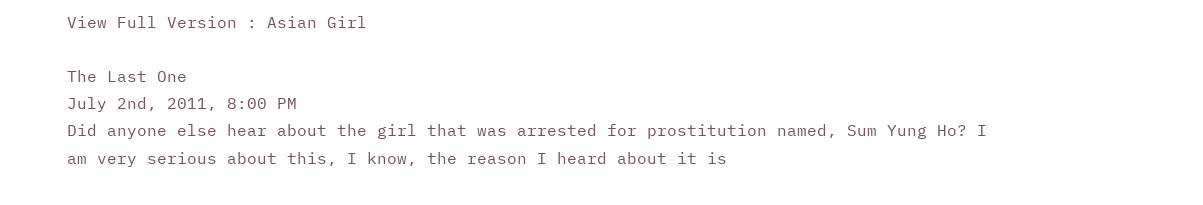View Full Version : Asian Girl

The Last One
July 2nd, 2011, 8:00 PM
Did anyone else hear about the girl that was arrested for prostitution named, Sum Yung Ho? I am very serious about this, I know, the reason I heard about it is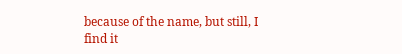because of the name, but still, I find it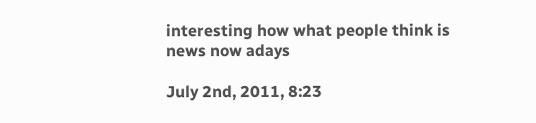interesting how what people think is news now adays

July 2nd, 2011, 8:23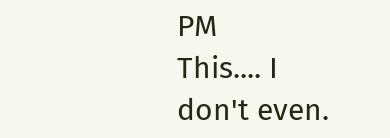PM
This.... I don't even.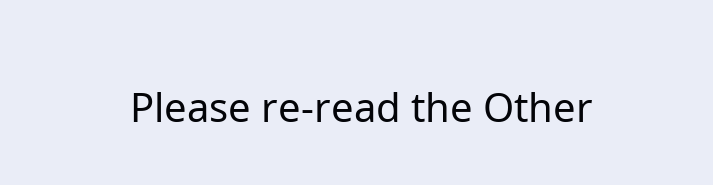Please re-read the Other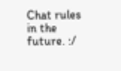Chat rules in the future. :/